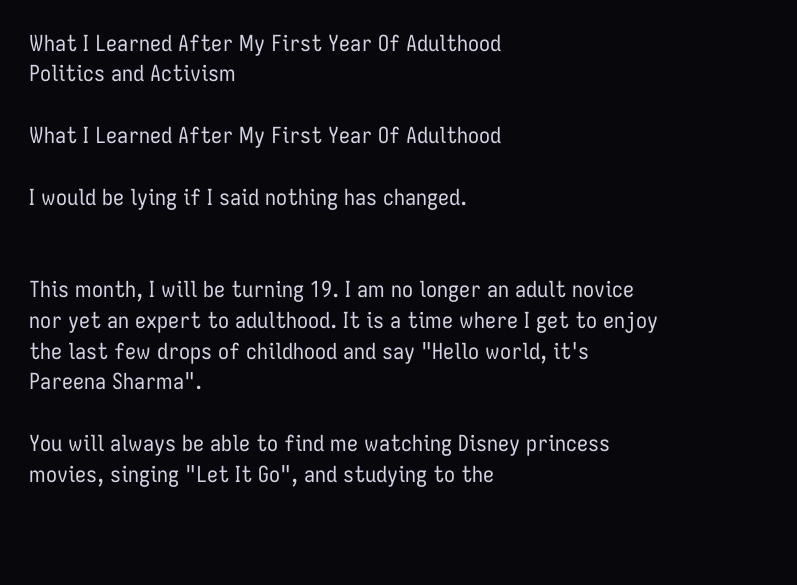What I Learned After My First Year Of Adulthood
Politics and Activism

What I Learned After My First Year Of Adulthood

I would be lying if I said nothing has changed.


This month, I will be turning 19. I am no longer an adult novice nor yet an expert to adulthood. It is a time where I get to enjoy the last few drops of childhood and say "Hello world, it's Pareena Sharma".

You will always be able to find me watching Disney princess movies, singing "Let It Go", and studying to the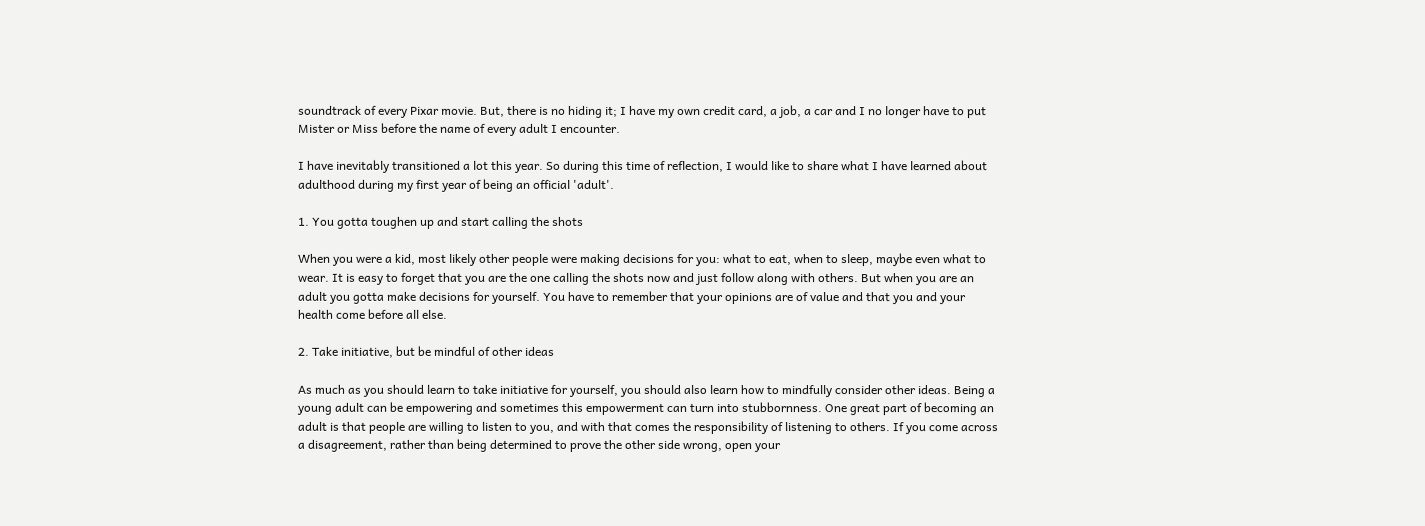soundtrack of every Pixar movie. But, there is no hiding it; I have my own credit card, a job, a car and I no longer have to put Mister or Miss before the name of every adult I encounter.

I have inevitably transitioned a lot this year. So during this time of reflection, I would like to share what I have learned about adulthood during my first year of being an official 'adult'.

1. You gotta toughen up and start calling the shots

When you were a kid, most likely other people were making decisions for you: what to eat, when to sleep, maybe even what to wear. It is easy to forget that you are the one calling the shots now and just follow along with others. But when you are an adult you gotta make decisions for yourself. You have to remember that your opinions are of value and that you and your health come before all else.

2. Take initiative, but be mindful of other ideas

As much as you should learn to take initiative for yourself, you should also learn how to mindfully consider other ideas. Being a young adult can be empowering and sometimes this empowerment can turn into stubbornness. One great part of becoming an adult is that people are willing to listen to you, and with that comes the responsibility of listening to others. If you come across a disagreement, rather than being determined to prove the other side wrong, open your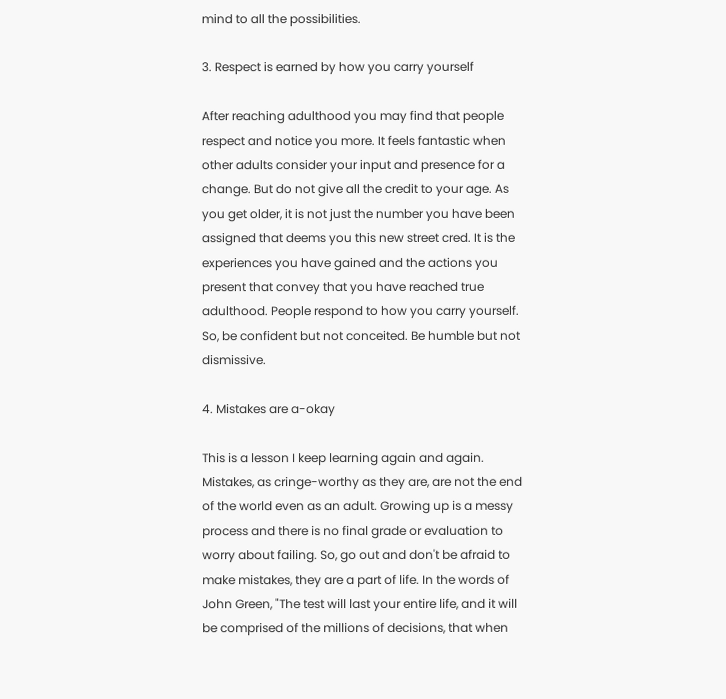mind to all the possibilities.

3. Respect is earned by how you carry yourself

After reaching adulthood you may find that people respect and notice you more. It feels fantastic when other adults consider your input and presence for a change. But do not give all the credit to your age. As you get older, it is not just the number you have been assigned that deems you this new street cred. It is the experiences you have gained and the actions you present that convey that you have reached true adulthood. People respond to how you carry yourself. So, be confident but not conceited. Be humble but not dismissive.

4. Mistakes are a-okay

This is a lesson I keep learning again and again. Mistakes, as cringe-worthy as they are, are not the end of the world even as an adult. Growing up is a messy process and there is no final grade or evaluation to worry about failing. So, go out and don't be afraid to make mistakes, they are a part of life. In the words of John Green, "The test will last your entire life, and it will be comprised of the millions of decisions, that when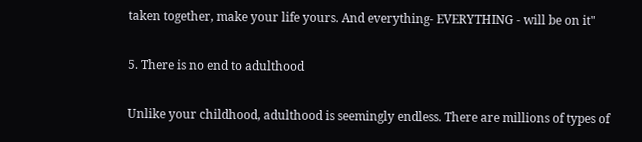taken together, make your life yours. And everything- EVERYTHING - will be on it"

5. There is no end to adulthood

Unlike your childhood, adulthood is seemingly endless. There are millions of types of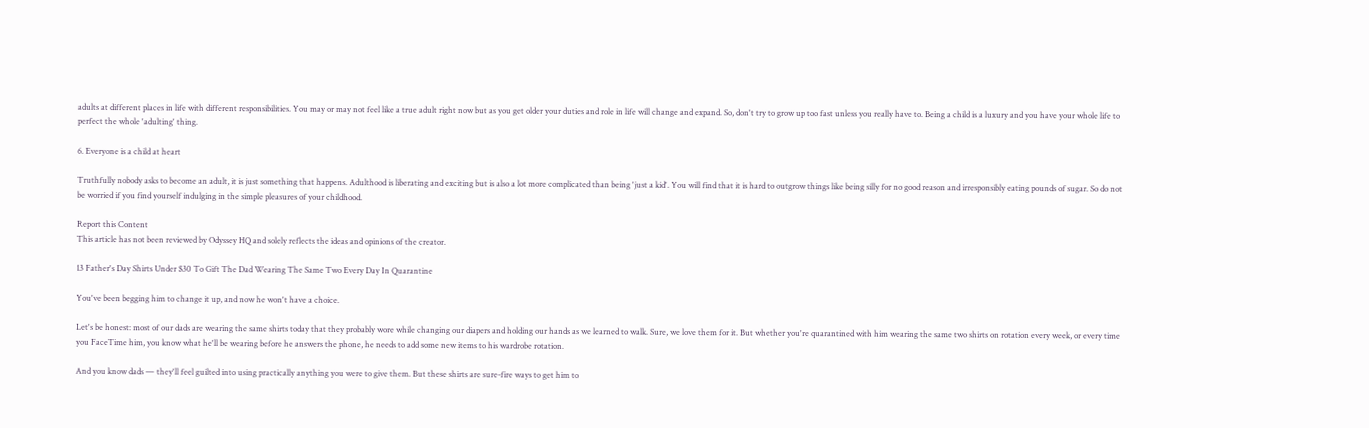adults at different places in life with different responsibilities. You may or may not feel like a true adult right now but as you get older your duties and role in life will change and expand. So, don't try to grow up too fast unless you really have to. Being a child is a luxury and you have your whole life to perfect the whole 'adulting' thing.

6. Everyone is a child at heart

Truthfully nobody asks to become an adult, it is just something that happens. Adulthood is liberating and exciting but is also a lot more complicated than being 'just a kid'. You will find that it is hard to outgrow things like being silly for no good reason and irresponsibly eating pounds of sugar. So do not be worried if you find yourself indulging in the simple pleasures of your childhood.

Report this Content
This article has not been reviewed by Odyssey HQ and solely reflects the ideas and opinions of the creator.

13 Father's Day Shirts Under $30 To Gift The Dad Wearing The Same Two Every Day In Quarantine

You've been begging him to change it up, and now he won't have a choice.

Let's be honest: most of our dads are wearing the same shirts today that they probably wore while changing our diapers and holding our hands as we learned to walk. Sure, we love them for it. But whether you're quarantined with him wearing the same two shirts on rotation every week, or every time you FaceTime him, you know what he'll be wearing before he answers the phone, he needs to add some new items to his wardrobe rotation.

And you know dads — they'll feel guilted into using practically anything you were to give them. But these shirts are sure-fire ways to get him to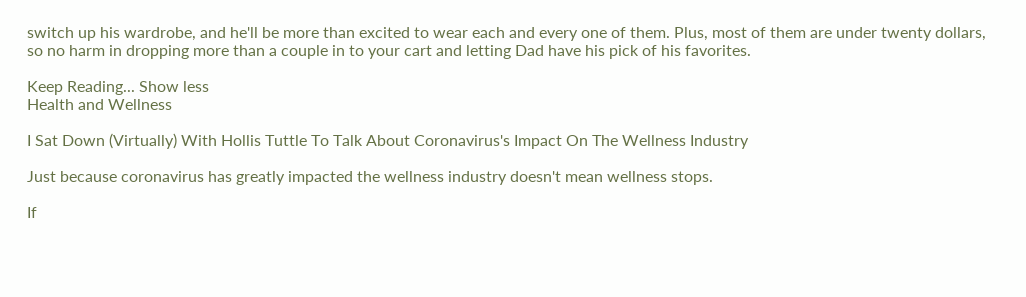switch up his wardrobe, and he'll be more than excited to wear each and every one of them. Plus, most of them are under twenty dollars, so no harm in dropping more than a couple in to your cart and letting Dad have his pick of his favorites.

Keep Reading... Show less
Health and Wellness

I Sat Down (Virtually) With Hollis Tuttle To Talk About Coronavirus's Impact On The Wellness Industry

Just because coronavirus has greatly impacted the wellness industry doesn't mean wellness stops.

If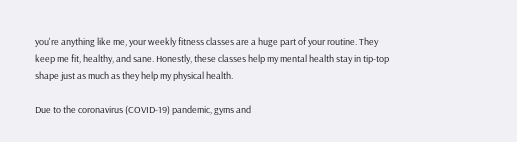you're anything like me, your weekly fitness classes are a huge part of your routine. They keep me fit, healthy, and sane. Honestly, these classes help my mental health stay in tip-top shape just as much as they help my physical health.

Due to the coronavirus (COVID-19) pandemic, gyms and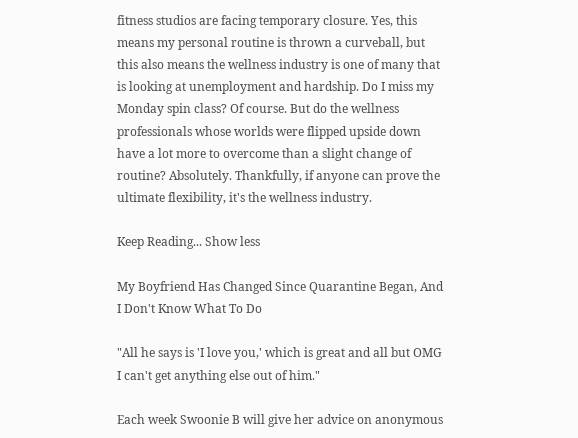fitness studios are facing temporary closure. Yes, this means my personal routine is thrown a curveball, but this also means the wellness industry is one of many that is looking at unemployment and hardship. Do I miss my Monday spin class? Of course. But do the wellness professionals whose worlds were flipped upside down have a lot more to overcome than a slight change of routine? Absolutely. Thankfully, if anyone can prove the ultimate flexibility, it's the wellness industry.

Keep Reading... Show less

My Boyfriend Has Changed Since Quarantine Began, And I Don't Know What To Do

"All he says is 'I love you,' which is great and all but OMG I can't get anything else out of him."

Each week Swoonie B will give her advice on anonymous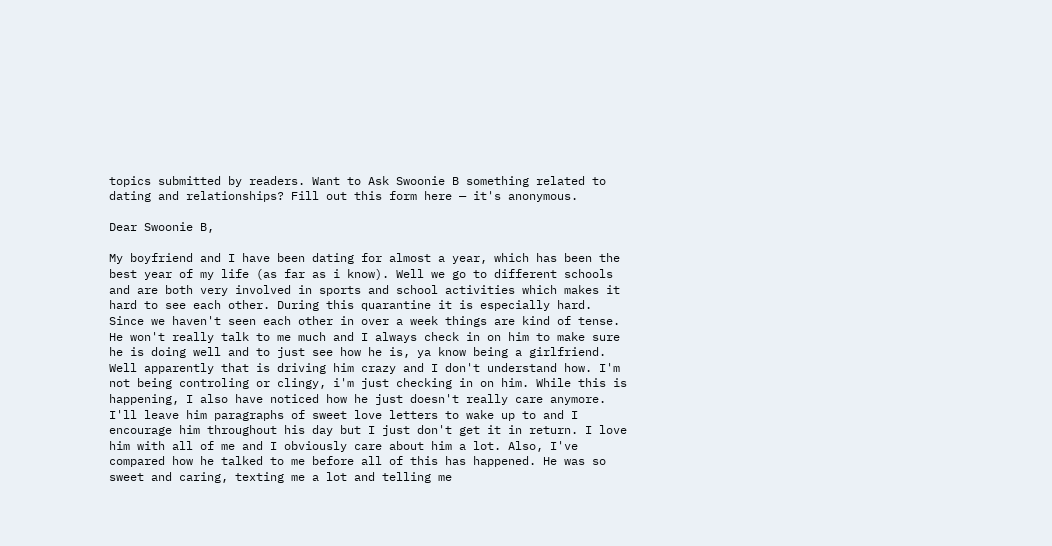topics submitted by readers. Want to Ask Swoonie B something related to dating and relationships? Fill out this form here — it's anonymous.

Dear Swoonie B,

My boyfriend and I have been dating for almost a year, which has been the best year of my life (as far as i know). Well we go to different schools and are both very involved in sports and school activities which makes it hard to see each other. During this quarantine it is especially hard. Since we haven't seen each other in over a week things are kind of tense. He won't really talk to me much and I always check in on him to make sure he is doing well and to just see how he is, ya know being a girlfriend. Well apparently that is driving him crazy and I don't understand how. I'm not being controling or clingy, i'm just checking in on him. While this is happening, I also have noticed how he just doesn't really care anymore. I'll leave him paragraphs of sweet love letters to wake up to and I encourage him throughout his day but I just don't get it in return. I love him with all of me and I obviously care about him a lot. Also, I've compared how he talked to me before all of this has happened. He was so sweet and caring, texting me a lot and telling me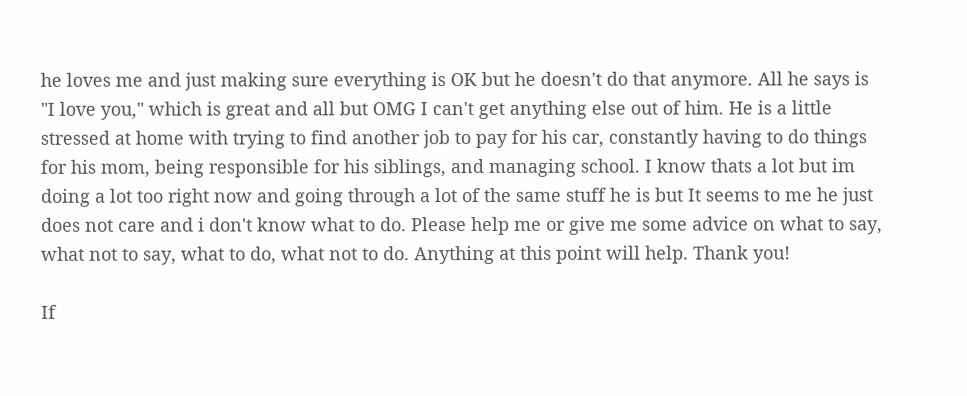he loves me and just making sure everything is OK but he doesn't do that anymore. All he says is "I love you," which is great and all but OMG I can't get anything else out of him. He is a little stressed at home with trying to find another job to pay for his car, constantly having to do things for his mom, being responsible for his siblings, and managing school. I know thats a lot but im doing a lot too right now and going through a lot of the same stuff he is but It seems to me he just does not care and i don't know what to do. Please help me or give me some advice on what to say, what not to say, what to do, what not to do. Anything at this point will help. Thank you!

If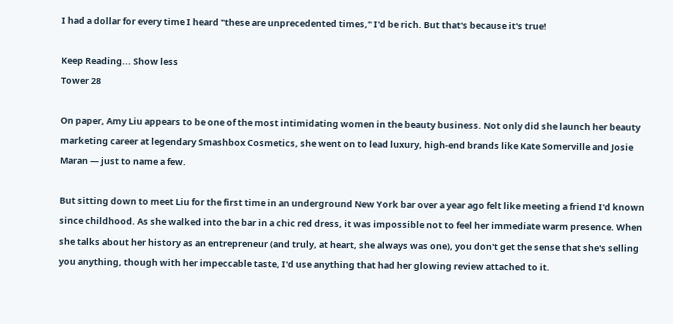I had a dollar for every time I heard "these are unprecedented times," I'd be rich. But that's because it's true!

Keep Reading... Show less
Tower 28

On paper, Amy Liu appears to be one of the most intimidating women in the beauty business. Not only did she launch her beauty marketing career at legendary Smashbox Cosmetics, she went on to lead luxury, high-end brands like Kate Somerville and Josie Maran — just to name a few.

But sitting down to meet Liu for the first time in an underground New York bar over a year ago felt like meeting a friend I'd known since childhood. As she walked into the bar in a chic red dress, it was impossible not to feel her immediate warm presence. When she talks about her history as an entrepreneur (and truly, at heart, she always was one), you don't get the sense that she's selling you anything, though with her impeccable taste, I'd use anything that had her glowing review attached to it.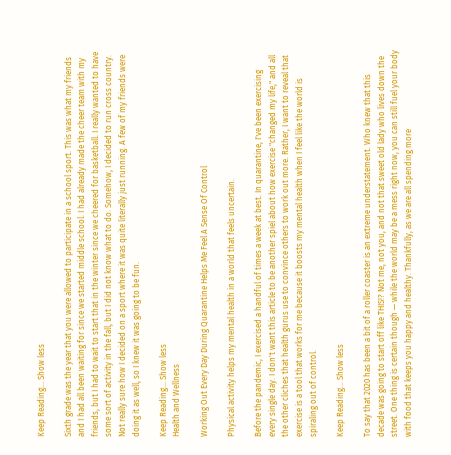Keep Reading... Show less

Sixth grade was the year that you were allowed to participate in a school sport. This was what my friends and I had all been waiting for since we started middle school. I had already made the cheer team with my friends, but I had to wait to start that in the winter since we cheered for basketball. I really wanted to have some sort of activity in the fall, but I did not know what to do. Somehow, I decided to run cross country. Not really sure how I decided on a sport where it was quite literally just running. A few of my friends were doing it as well, so I knew it was going to be fun.

Keep Reading... Show less
Health and Wellness

Working Out Every Day During Quarantine Helps Me Feel A Sense Of Control

Physical activity helps my mental health in a world that feels uncertain.

Before the pandemic, I exercised a handful of times a week at best. In quarantine, I've been exercising every single day. I don't want this article to be another spiel about how exercise "changed my life," and all the other cliches that health gurus use to convince others to work out more. Rather, I want to reveal that exercise is a tool that works for me because it boosts my mental health when I feel like the world is spiraling out of control.

Keep Reading... Show less

To say that 2020 has been a bit of a roller coaster is an extreme understatement. Who knew that this decade was going to start off like THIS!? Not me, not you, and not that sweet old lady who lives down the street. One thing is certain though — while the world may be a mess right now, you can still fuel your body with food that keeps you happy and healthy. Thankfully, as we are all spending more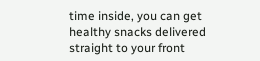time inside, you can get healthy snacks delivered straight to your front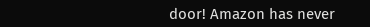door! Amazon has never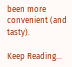been more convenient (and tasty).

Keep Reading...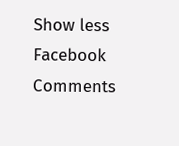Show less
Facebook Comments